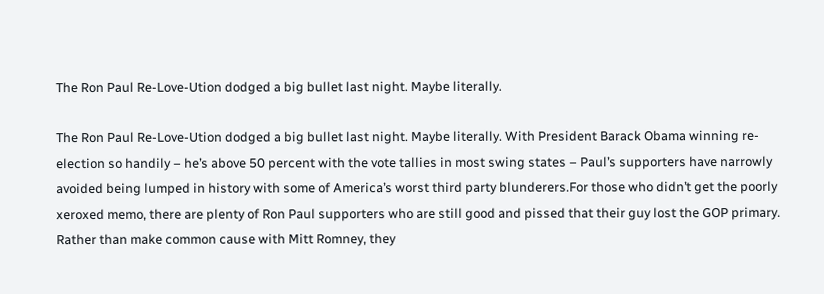The Ron Paul Re-Love-Ution dodged a big bullet last night. Maybe literally.

The Ron Paul Re-Love-Ution dodged a big bullet last night. Maybe literally. With President Barack Obama winning re-election so handily – he’s above 50 percent with the vote tallies in most swing states – Paul’s supporters have narrowly avoided being lumped in history with some of America’s worst third party blunderers.For those who didn’t get the poorly xeroxed memo, there are plenty of Ron Paul supporters who are still good and pissed that their guy lost the GOP primary. Rather than make common cause with Mitt Romney, they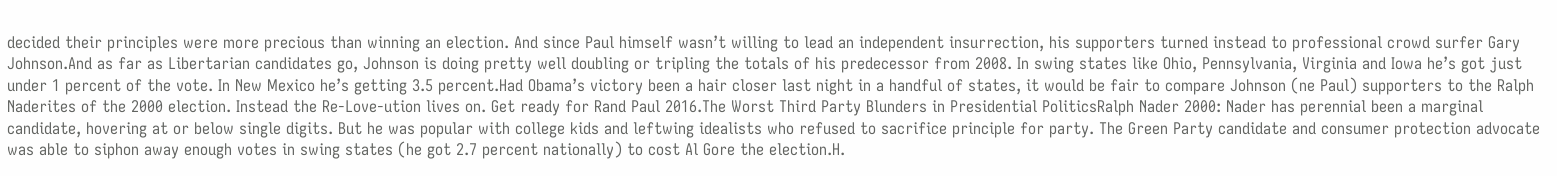decided their principles were more precious than winning an election. And since Paul himself wasn’t willing to lead an independent insurrection, his supporters turned instead to professional crowd surfer Gary Johnson.And as far as Libertarian candidates go, Johnson is doing pretty well doubling or tripling the totals of his predecessor from 2008. In swing states like Ohio, Pennsylvania, Virginia and Iowa he’s got just under 1 percent of the vote. In New Mexico he’s getting 3.5 percent.Had Obama’s victory been a hair closer last night in a handful of states, it would be fair to compare Johnson (ne Paul) supporters to the Ralph Naderites of the 2000 election. Instead the Re-Love-ution lives on. Get ready for Rand Paul 2016.The Worst Third Party Blunders in Presidential PoliticsRalph Nader 2000: Nader has perennial been a marginal candidate, hovering at or below single digits. But he was popular with college kids and leftwing idealists who refused to sacrifice principle for party. The Green Party candidate and consumer protection advocate was able to siphon away enough votes in swing states (he got 2.7 percent nationally) to cost Al Gore the election.H.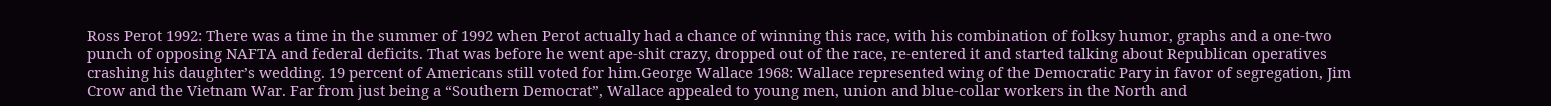Ross Perot 1992: There was a time in the summer of 1992 when Perot actually had a chance of winning this race, with his combination of folksy humor, graphs and a one-two punch of opposing NAFTA and federal deficits. That was before he went ape-shit crazy, dropped out of the race, re-entered it and started talking about Republican operatives crashing his daughter’s wedding. 19 percent of Americans still voted for him.George Wallace 1968: Wallace represented wing of the Democratic Pary in favor of segregation, Jim Crow and the Vietnam War. Far from just being a “Southern Democrat”, Wallace appealed to young men, union and blue-collar workers in the North and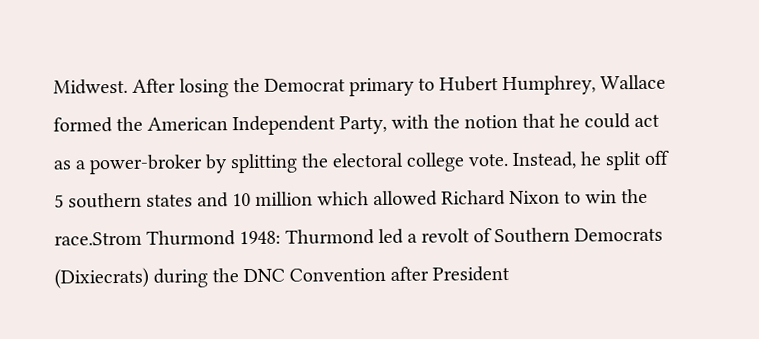Midwest. After losing the Democrat primary to Hubert Humphrey, Wallace formed the American Independent Party, with the notion that he could act as a power-broker by splitting the electoral college vote. Instead, he split off 5 southern states and 10 million which allowed Richard Nixon to win the race.Strom Thurmond 1948: Thurmond led a revolt of Southern Democrats (Dixiecrats) during the DNC Convention after President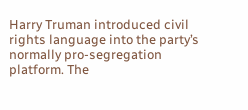Harry Truman introduced civil rights language into the party’s normally pro-segregation platform. The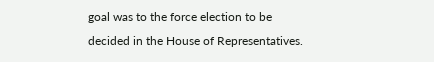goal was to the force election to be decided in the House of Representatives.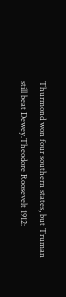Thurmond won four southern states, but Truman still beat Dewey.Theodore Roosevelt 1912: